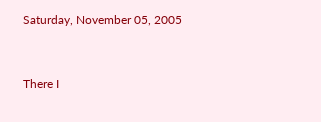Saturday, November 05, 2005


There I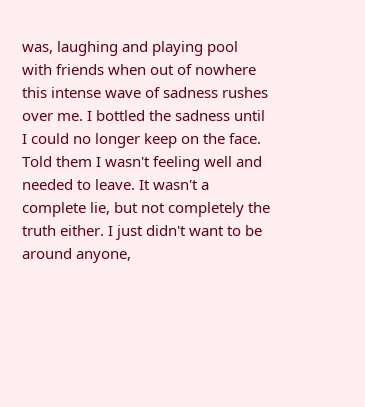was, laughing and playing pool with friends when out of nowhere this intense wave of sadness rushes over me. I bottled the sadness until I could no longer keep on the face. Told them I wasn't feeling well and needed to leave. It wasn't a complete lie, but not completely the truth either. I just didn't want to be around anyone,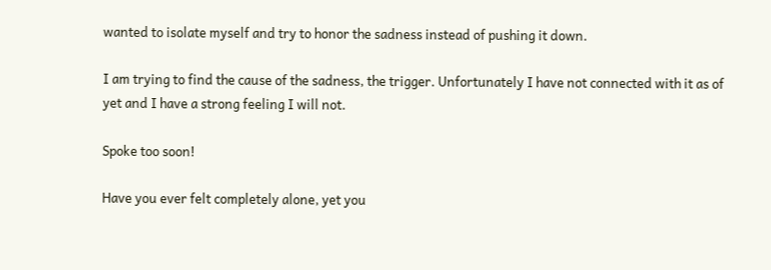wanted to isolate myself and try to honor the sadness instead of pushing it down.

I am trying to find the cause of the sadness, the trigger. Unfortunately I have not connected with it as of yet and I have a strong feeling I will not.

Spoke too soon!

Have you ever felt completely alone, yet you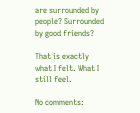are surrounded by people? Surrounded by good friends?

That is exactly what I felt. What I still feel.

No comments: